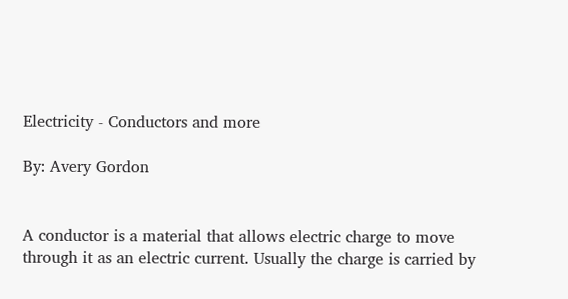Electricity - Conductors and more

By: Avery Gordon


A conductor is a material that allows electric charge to move through it as an electric current. Usually the charge is carried by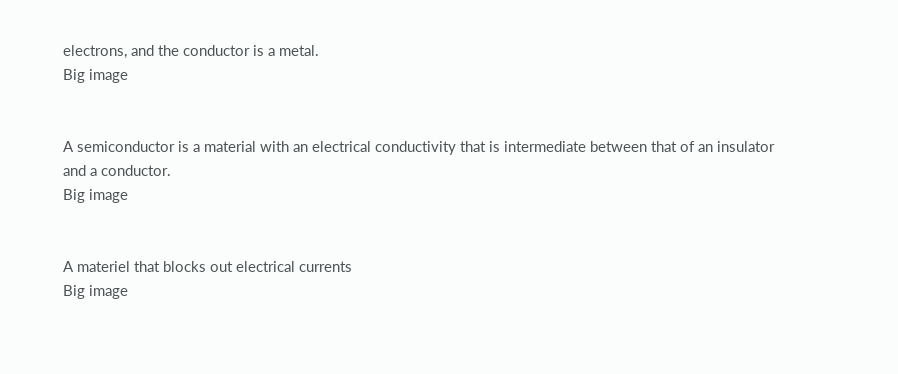electrons, and the conductor is a metal.
Big image


A semiconductor is a material with an electrical conductivity that is intermediate between that of an insulator and a conductor.
Big image


A materiel that blocks out electrical currents
Big image